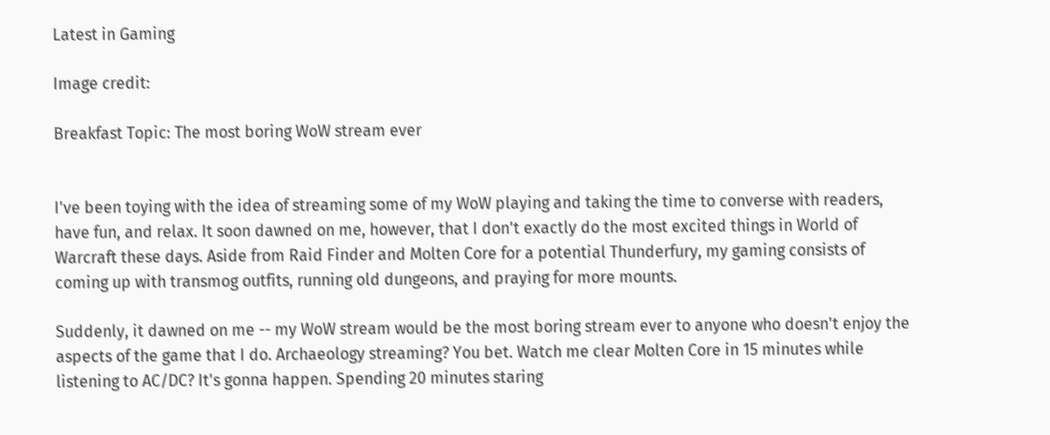Latest in Gaming

Image credit:

Breakfast Topic: The most boring WoW stream ever


I've been toying with the idea of streaming some of my WoW playing and taking the time to converse with readers, have fun, and relax. It soon dawned on me, however, that I don't exactly do the most excited things in World of Warcraft these days. Aside from Raid Finder and Molten Core for a potential Thunderfury, my gaming consists of coming up with transmog outfits, running old dungeons, and praying for more mounts.

Suddenly, it dawned on me -- my WoW stream would be the most boring stream ever to anyone who doesn't enjoy the aspects of the game that I do. Archaeology streaming? You bet. Watch me clear Molten Core in 15 minutes while listening to AC/DC? It's gonna happen. Spending 20 minutes staring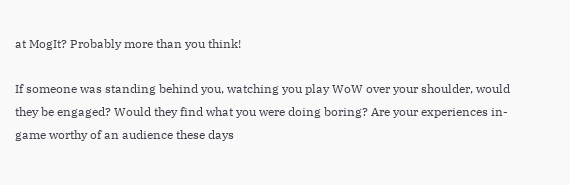at MogIt? Probably more than you think!

If someone was standing behind you, watching you play WoW over your shoulder, would they be engaged? Would they find what you were doing boring? Are your experiences in-game worthy of an audience these days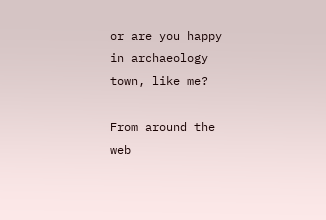or are you happy in archaeology town, like me?

From around the web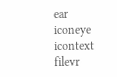ear iconeye icontext filevr